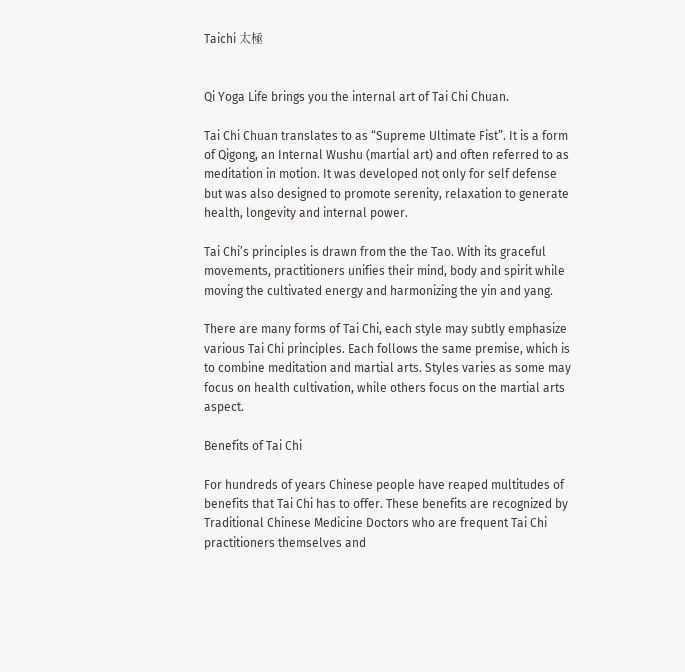Taichi 太極


Qi Yoga Life brings you the internal art of Tai Chi Chuan.

Tai Chi Chuan translates to as “Supreme Ultimate Fist”. It is a form of Qigong, an Internal Wushu (martial art) and often referred to as meditation in motion. It was developed not only for self defense but was also designed to promote serenity, relaxation to generate health, longevity and internal power.

Tai Chi’s principles is drawn from the the Tao. With its graceful movements, practitioners unifies their mind, body and spirit while moving the cultivated energy and harmonizing the yin and yang.

There are many forms of Tai Chi, each style may subtly emphasize various Tai Chi principles. Each follows the same premise, which is to combine meditation and martial arts. Styles varies as some may focus on health cultivation, while others focus on the martial arts aspect.

Benefits of Tai Chi

For hundreds of years Chinese people have reaped multitudes of benefits that Tai Chi has to offer. These benefits are recognized by Traditional Chinese Medicine Doctors who are frequent Tai Chi practitioners themselves and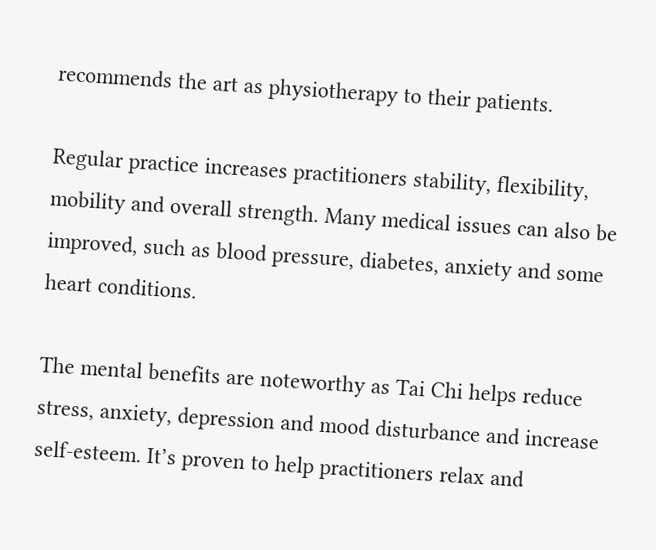recommends the art as physiotherapy to their patients.

Regular practice increases practitioners stability, flexibility, mobility and overall strength. Many medical issues can also be improved, such as blood pressure, diabetes, anxiety and some heart conditions.

The mental benefits are noteworthy as Tai Chi helps reduce stress, anxiety, depression and mood disturbance and increase self-esteem. It’s proven to help practitioners relax and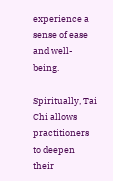experience a sense of ease and well-being.

Spiritually, Tai Chi allows practitioners to deepen their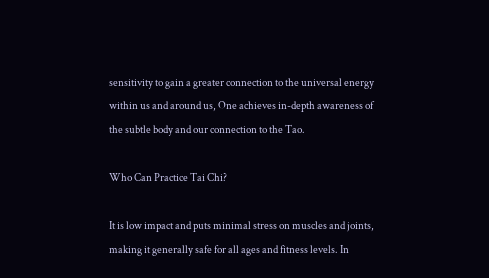sensitivity to gain a greater connection to the universal energy within us and around us, One achieves in-depth awareness of the subtle body and our connection to the Tao.

Who Can Practice Tai Chi?

It is low impact and puts minimal stress on muscles and joints, making it generally safe for all ages and fitness levels. In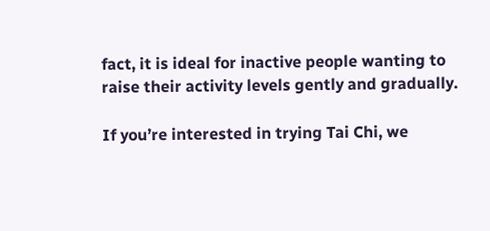fact, it is ideal for inactive people wanting to raise their activity levels gently and gradually.

If you’re interested in trying Tai Chi, we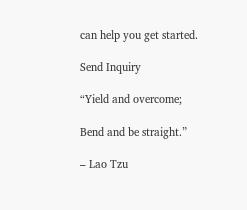can help you get started.

Send Inquiry

“Yield and overcome;

Bend and be straight.”

– Lao Tzu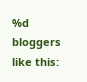%d bloggers like this: